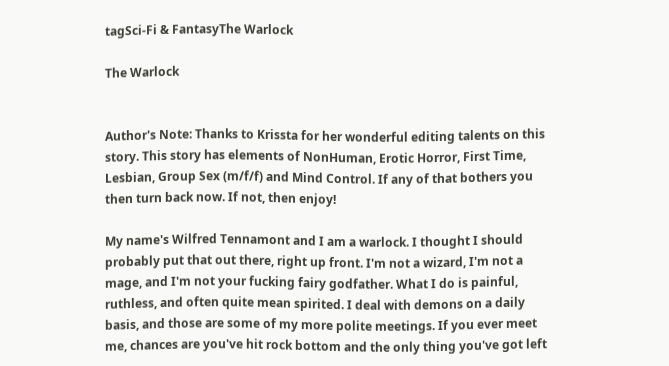tagSci-Fi & FantasyThe Warlock

The Warlock


Author's Note: Thanks to Krissta for her wonderful editing talents on this story. This story has elements of NonHuman, Erotic Horror, First Time, Lesbian, Group Sex (m/f/f) and Mind Control. If any of that bothers you then turn back now. If not, then enjoy!

My name's Wilfred Tennamont and I am a warlock. I thought I should probably put that out there, right up front. I'm not a wizard, I'm not a mage, and I'm not your fucking fairy godfather. What I do is painful, ruthless, and often quite mean spirited. I deal with demons on a daily basis, and those are some of my more polite meetings. If you ever meet me, chances are you've hit rock bottom and the only thing you've got left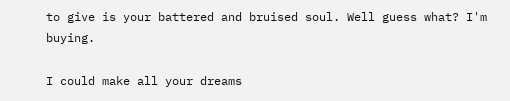to give is your battered and bruised soul. Well guess what? I'm buying.

I could make all your dreams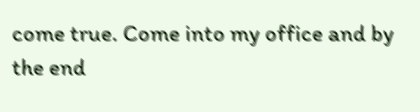come true. Come into my office and by the end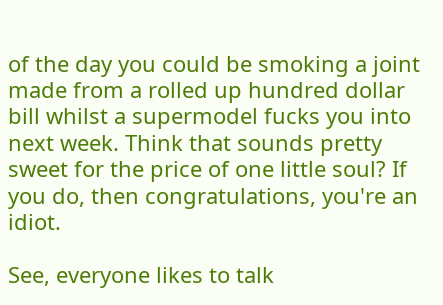of the day you could be smoking a joint made from a rolled up hundred dollar bill whilst a supermodel fucks you into next week. Think that sounds pretty sweet for the price of one little soul? If you do, then congratulations, you're an idiot.

See, everyone likes to talk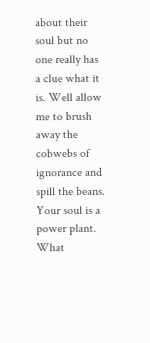about their soul but no one really has a clue what it is. Well allow me to brush away the cobwebs of ignorance and spill the beans. Your soul is a power plant. What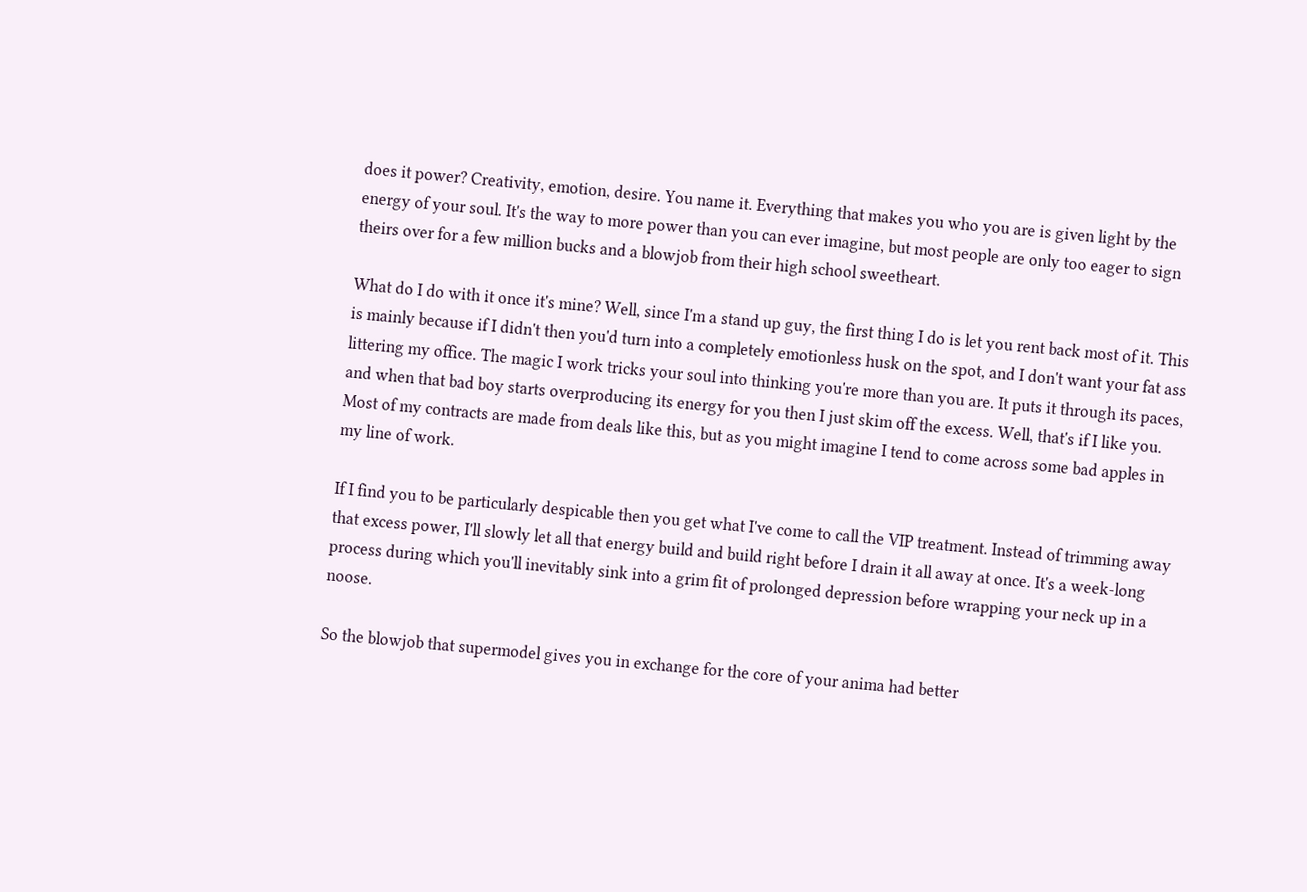does it power? Creativity, emotion, desire. You name it. Everything that makes you who you are is given light by the energy of your soul. It's the way to more power than you can ever imagine, but most people are only too eager to sign theirs over for a few million bucks and a blowjob from their high school sweetheart.

What do I do with it once it's mine? Well, since I'm a stand up guy, the first thing I do is let you rent back most of it. This is mainly because if I didn't then you'd turn into a completely emotionless husk on the spot, and I don't want your fat ass littering my office. The magic I work tricks your soul into thinking you're more than you are. It puts it through its paces, and when that bad boy starts overproducing its energy for you then I just skim off the excess. Well, that's if I like you. Most of my contracts are made from deals like this, but as you might imagine I tend to come across some bad apples in my line of work.

If I find you to be particularly despicable then you get what I've come to call the VIP treatment. Instead of trimming away that excess power, I'll slowly let all that energy build and build right before I drain it all away at once. It's a week-long process during which you'll inevitably sink into a grim fit of prolonged depression before wrapping your neck up in a noose.

So the blowjob that supermodel gives you in exchange for the core of your anima had better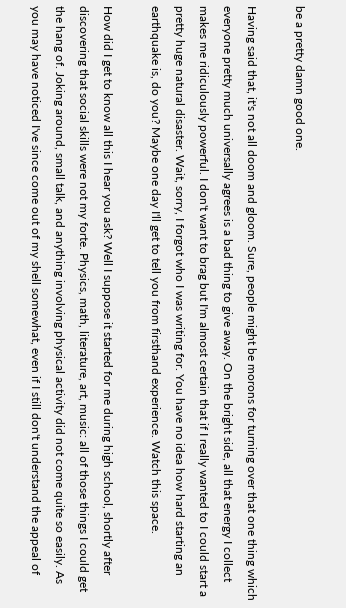be a pretty damn good one.

Having said that, it's not all doom and gloom. Sure, people might be morons for turning over that one thing which everyone pretty much universally agrees is a bad thing to give away. On the bright side, all that energy I collect makes me ridiculously powerful. I don't want to brag but I'm almost certain that if I really wanted to I could start a pretty huge natural disaster. Wait, sorry, I forgot who I was writing for. You have no idea how hard starting an earthquake is, do you? Maybe one day I'll get to tell you from firsthand experience. Watch this space.

How did I get to know all this I hear you ask? Well I suppose it started for me during high school, shortly after discovering that social skills were not my forte. Physics, math, literature, art, music: all of those things I could get the hang of. Joking around, small talk, and anything involving physical activity did not come quite so easily. As you may have noticed I've since come out of my shell somewhat, even if I still don't understand the appeal of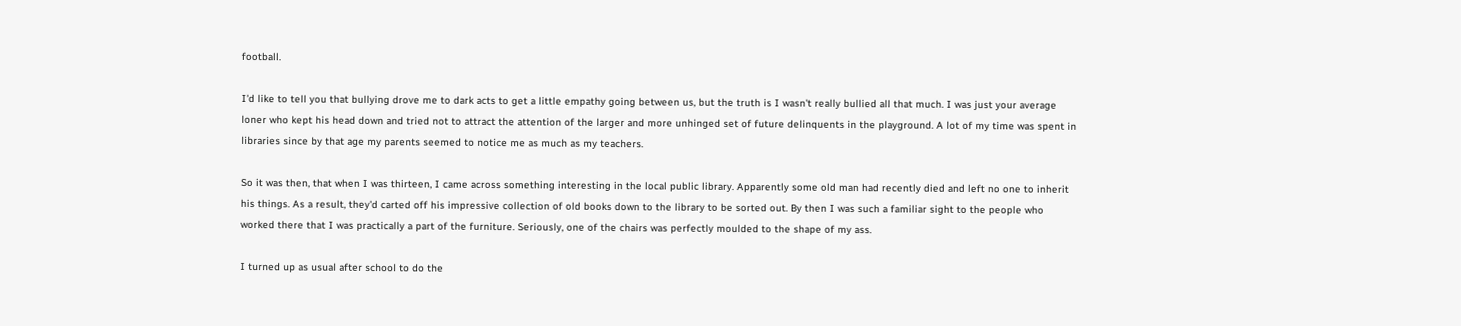football.

I'd like to tell you that bullying drove me to dark acts to get a little empathy going between us, but the truth is I wasn't really bullied all that much. I was just your average loner who kept his head down and tried not to attract the attention of the larger and more unhinged set of future delinquents in the playground. A lot of my time was spent in libraries since by that age my parents seemed to notice me as much as my teachers.

So it was then, that when I was thirteen, I came across something interesting in the local public library. Apparently some old man had recently died and left no one to inherit his things. As a result, they'd carted off his impressive collection of old books down to the library to be sorted out. By then I was such a familiar sight to the people who worked there that I was practically a part of the furniture. Seriously, one of the chairs was perfectly moulded to the shape of my ass.

I turned up as usual after school to do the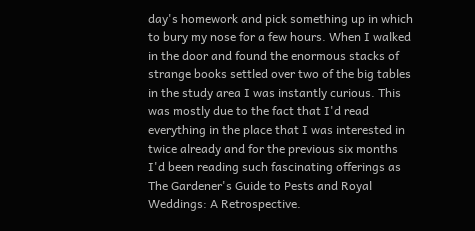day's homework and pick something up in which to bury my nose for a few hours. When I walked in the door and found the enormous stacks of strange books settled over two of the big tables in the study area I was instantly curious. This was mostly due to the fact that I'd read everything in the place that I was interested in twice already and for the previous six months I'd been reading such fascinating offerings as The Gardener's Guide to Pests and Royal Weddings: A Retrospective.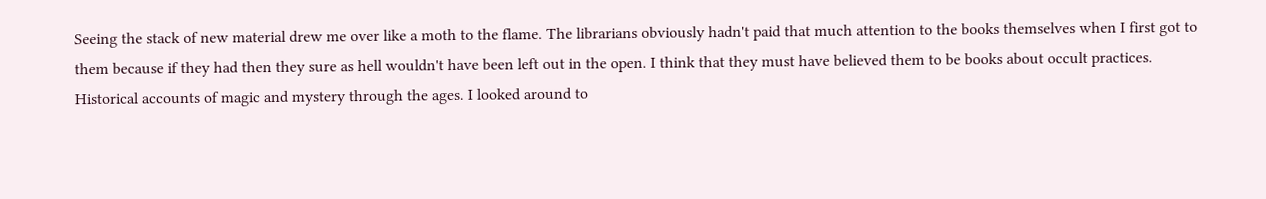Seeing the stack of new material drew me over like a moth to the flame. The librarians obviously hadn't paid that much attention to the books themselves when I first got to them because if they had then they sure as hell wouldn't have been left out in the open. I think that they must have believed them to be books about occult practices. Historical accounts of magic and mystery through the ages. I looked around to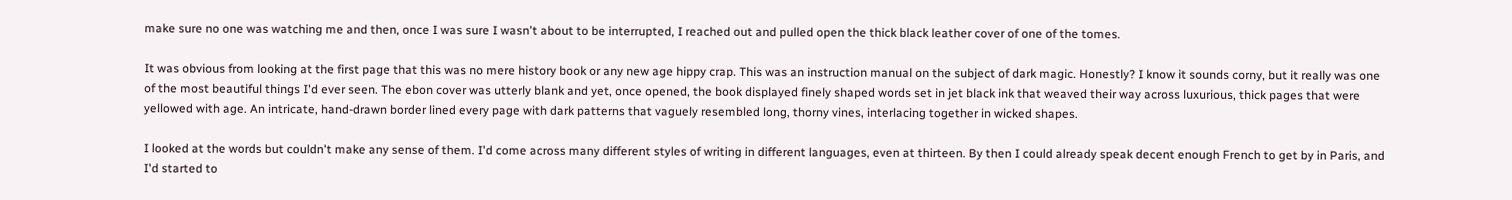make sure no one was watching me and then, once I was sure I wasn't about to be interrupted, I reached out and pulled open the thick black leather cover of one of the tomes.

It was obvious from looking at the first page that this was no mere history book or any new age hippy crap. This was an instruction manual on the subject of dark magic. Honestly? I know it sounds corny, but it really was one of the most beautiful things I'd ever seen. The ebon cover was utterly blank and yet, once opened, the book displayed finely shaped words set in jet black ink that weaved their way across luxurious, thick pages that were yellowed with age. An intricate, hand-drawn border lined every page with dark patterns that vaguely resembled long, thorny vines, interlacing together in wicked shapes.

I looked at the words but couldn't make any sense of them. I'd come across many different styles of writing in different languages, even at thirteen. By then I could already speak decent enough French to get by in Paris, and I'd started to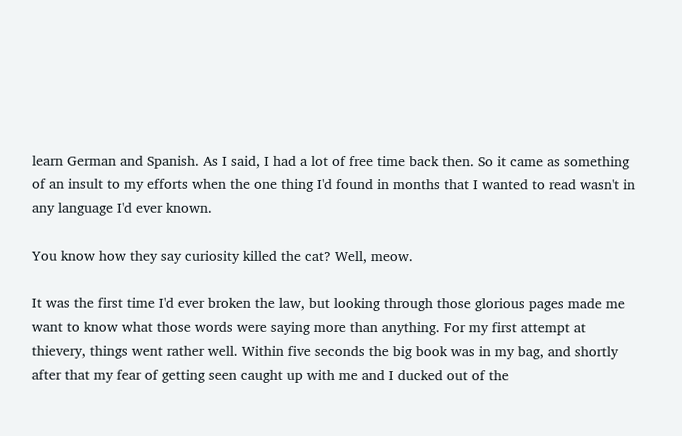learn German and Spanish. As I said, I had a lot of free time back then. So it came as something of an insult to my efforts when the one thing I'd found in months that I wanted to read wasn't in any language I'd ever known.

You know how they say curiosity killed the cat? Well, meow.

It was the first time I'd ever broken the law, but looking through those glorious pages made me want to know what those words were saying more than anything. For my first attempt at thievery, things went rather well. Within five seconds the big book was in my bag, and shortly after that my fear of getting seen caught up with me and I ducked out of the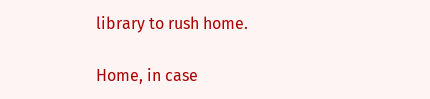library to rush home.

Home, in case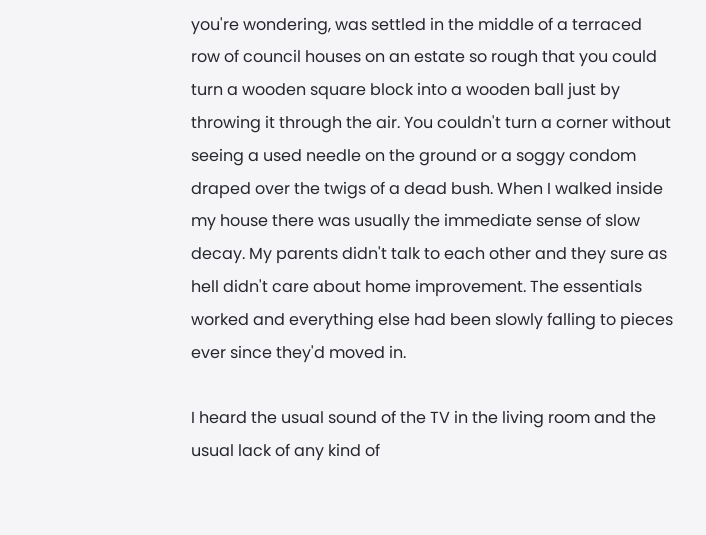you're wondering, was settled in the middle of a terraced row of council houses on an estate so rough that you could turn a wooden square block into a wooden ball just by throwing it through the air. You couldn't turn a corner without seeing a used needle on the ground or a soggy condom draped over the twigs of a dead bush. When I walked inside my house there was usually the immediate sense of slow decay. My parents didn't talk to each other and they sure as hell didn't care about home improvement. The essentials worked and everything else had been slowly falling to pieces ever since they'd moved in.

I heard the usual sound of the TV in the living room and the usual lack of any kind of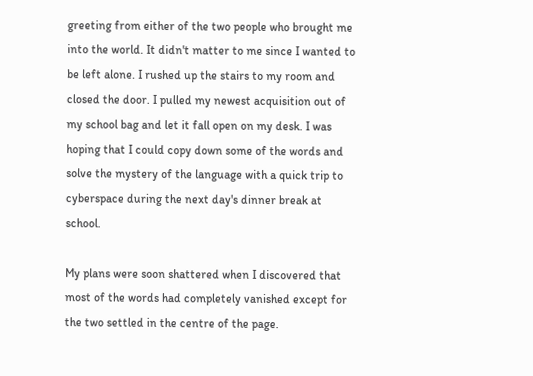greeting from either of the two people who brought me into the world. It didn't matter to me since I wanted to be left alone. I rushed up the stairs to my room and closed the door. I pulled my newest acquisition out of my school bag and let it fall open on my desk. I was hoping that I could copy down some of the words and solve the mystery of the language with a quick trip to cyberspace during the next day's dinner break at school.

My plans were soon shattered when I discovered that most of the words had completely vanished except for the two settled in the centre of the page.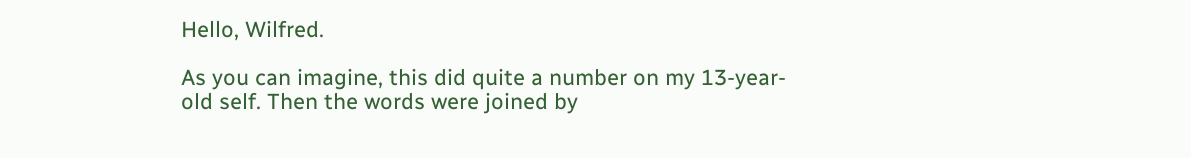Hello, Wilfred.

As you can imagine, this did quite a number on my 13-year-old self. Then the words were joined by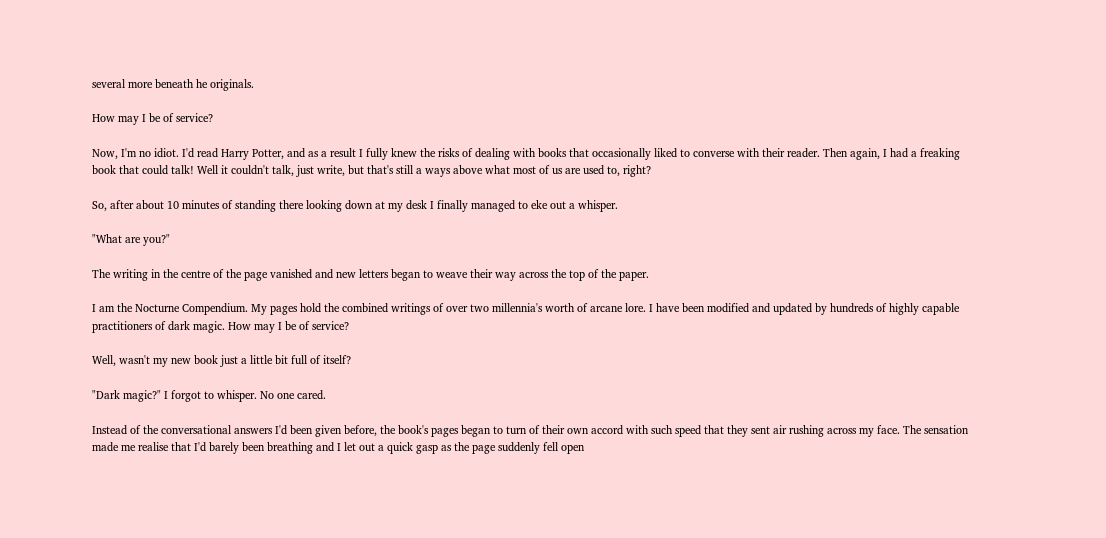several more beneath he originals.

How may I be of service?

Now, I'm no idiot. I'd read Harry Potter, and as a result I fully knew the risks of dealing with books that occasionally liked to converse with their reader. Then again, I had a freaking book that could talk! Well it couldn't talk, just write, but that's still a ways above what most of us are used to, right?

So, after about 10 minutes of standing there looking down at my desk I finally managed to eke out a whisper.

"What are you?"

The writing in the centre of the page vanished and new letters began to weave their way across the top of the paper.

I am the Nocturne Compendium. My pages hold the combined writings of over two millennia's worth of arcane lore. I have been modified and updated by hundreds of highly capable practitioners of dark magic. How may I be of service?

Well, wasn't my new book just a little bit full of itself?

"Dark magic?" I forgot to whisper. No one cared.

Instead of the conversational answers I'd been given before, the book's pages began to turn of their own accord with such speed that they sent air rushing across my face. The sensation made me realise that I'd barely been breathing and I let out a quick gasp as the page suddenly fell open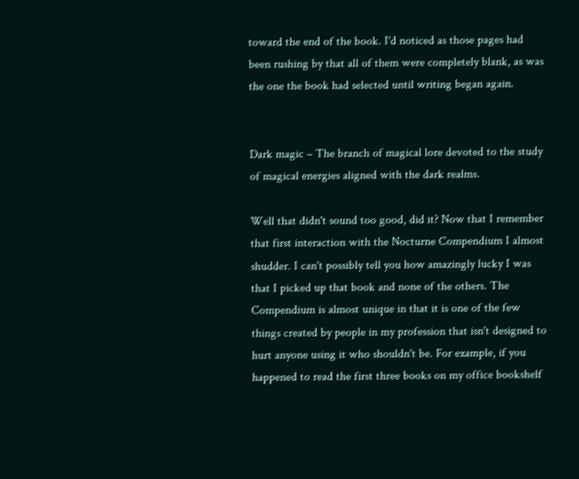toward the end of the book. I'd noticed as those pages had been rushing by that all of them were completely blank, as was the one the book had selected until writing began again.


Dark magic – The branch of magical lore devoted to the study of magical energies aligned with the dark realms.

Well that didn't sound too good, did it? Now that I remember that first interaction with the Nocturne Compendium I almost shudder. I can't possibly tell you how amazingly lucky I was that I picked up that book and none of the others. The Compendium is almost unique in that it is one of the few things created by people in my profession that isn't designed to hurt anyone using it who shouldn't be. For example, if you happened to read the first three books on my office bookshelf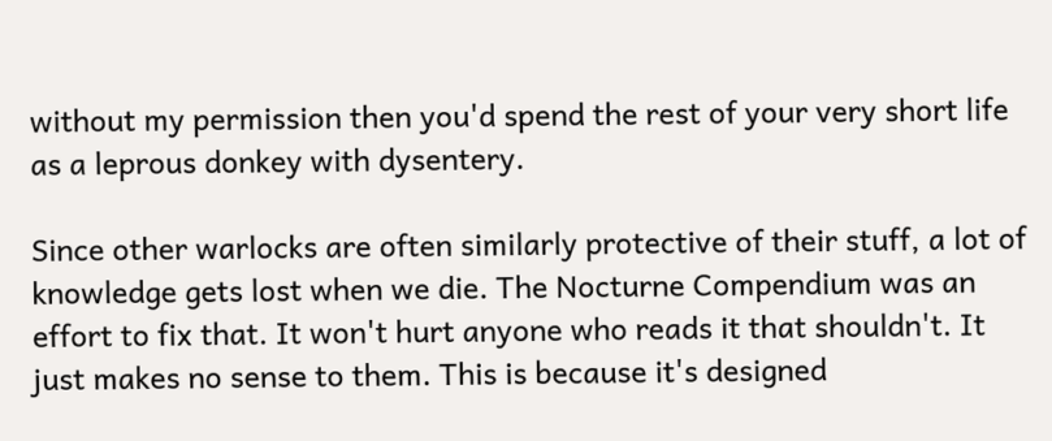without my permission then you'd spend the rest of your very short life as a leprous donkey with dysentery.

Since other warlocks are often similarly protective of their stuff, a lot of knowledge gets lost when we die. The Nocturne Compendium was an effort to fix that. It won't hurt anyone who reads it that shouldn't. It just makes no sense to them. This is because it's designed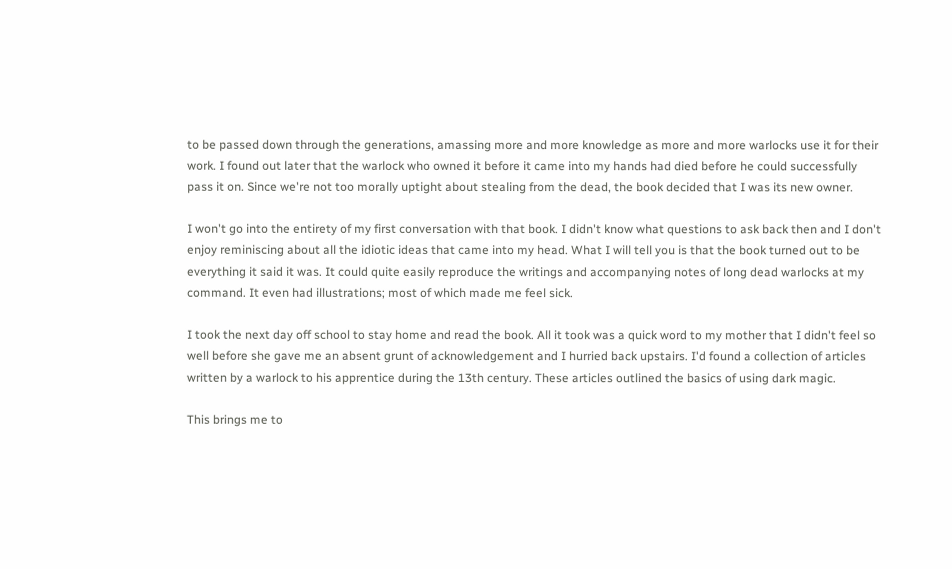to be passed down through the generations, amassing more and more knowledge as more and more warlocks use it for their work. I found out later that the warlock who owned it before it came into my hands had died before he could successfully pass it on. Since we're not too morally uptight about stealing from the dead, the book decided that I was its new owner.

I won't go into the entirety of my first conversation with that book. I didn't know what questions to ask back then and I don't enjoy reminiscing about all the idiotic ideas that came into my head. What I will tell you is that the book turned out to be everything it said it was. It could quite easily reproduce the writings and accompanying notes of long dead warlocks at my command. It even had illustrations; most of which made me feel sick.

I took the next day off school to stay home and read the book. All it took was a quick word to my mother that I didn't feel so well before she gave me an absent grunt of acknowledgement and I hurried back upstairs. I'd found a collection of articles written by a warlock to his apprentice during the 13th century. These articles outlined the basics of using dark magic.

This brings me to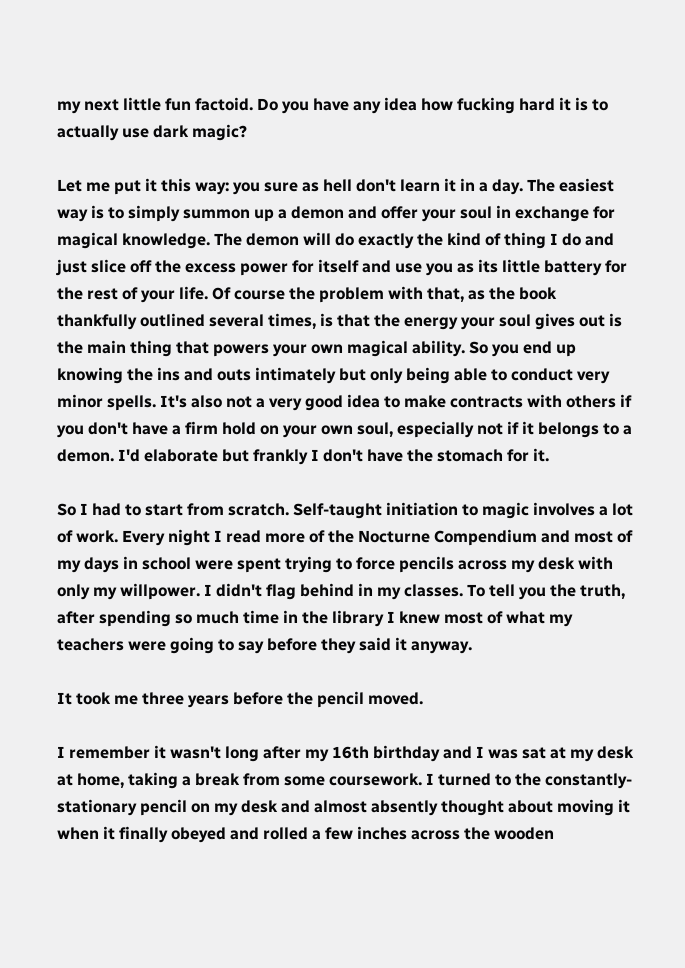my next little fun factoid. Do you have any idea how fucking hard it is to actually use dark magic?

Let me put it this way: you sure as hell don't learn it in a day. The easiest way is to simply summon up a demon and offer your soul in exchange for magical knowledge. The demon will do exactly the kind of thing I do and just slice off the excess power for itself and use you as its little battery for the rest of your life. Of course the problem with that, as the book thankfully outlined several times, is that the energy your soul gives out is the main thing that powers your own magical ability. So you end up knowing the ins and outs intimately but only being able to conduct very minor spells. It's also not a very good idea to make contracts with others if you don't have a firm hold on your own soul, especially not if it belongs to a demon. I'd elaborate but frankly I don't have the stomach for it.

So I had to start from scratch. Self-taught initiation to magic involves a lot of work. Every night I read more of the Nocturne Compendium and most of my days in school were spent trying to force pencils across my desk with only my willpower. I didn't flag behind in my classes. To tell you the truth, after spending so much time in the library I knew most of what my teachers were going to say before they said it anyway.

It took me three years before the pencil moved.

I remember it wasn't long after my 16th birthday and I was sat at my desk at home, taking a break from some coursework. I turned to the constantly-stationary pencil on my desk and almost absently thought about moving it when it finally obeyed and rolled a few inches across the wooden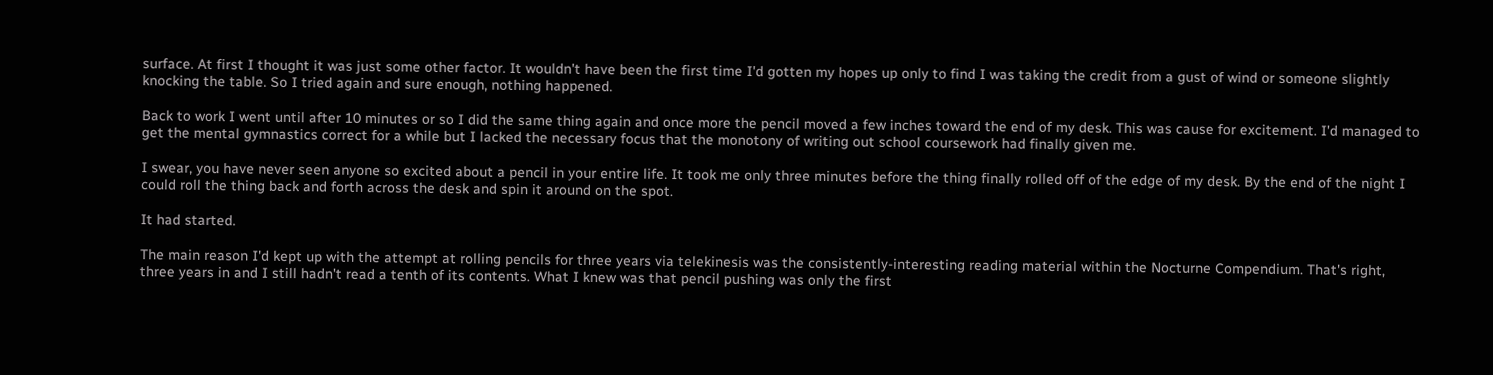surface. At first I thought it was just some other factor. It wouldn't have been the first time I'd gotten my hopes up only to find I was taking the credit from a gust of wind or someone slightly knocking the table. So I tried again and sure enough, nothing happened.

Back to work I went until after 10 minutes or so I did the same thing again and once more the pencil moved a few inches toward the end of my desk. This was cause for excitement. I'd managed to get the mental gymnastics correct for a while but I lacked the necessary focus that the monotony of writing out school coursework had finally given me.

I swear, you have never seen anyone so excited about a pencil in your entire life. It took me only three minutes before the thing finally rolled off of the edge of my desk. By the end of the night I could roll the thing back and forth across the desk and spin it around on the spot.

It had started.

The main reason I'd kept up with the attempt at rolling pencils for three years via telekinesis was the consistently-interesting reading material within the Nocturne Compendium. That's right, three years in and I still hadn't read a tenth of its contents. What I knew was that pencil pushing was only the first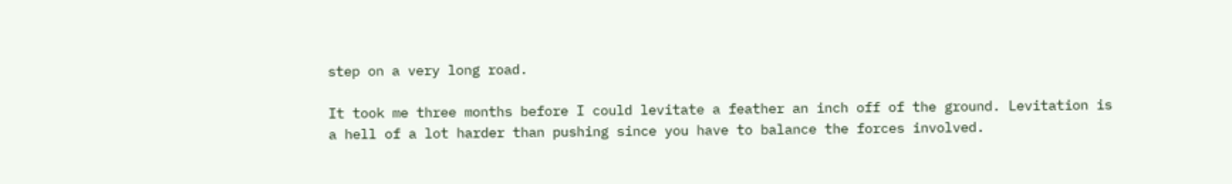step on a very long road.

It took me three months before I could levitate a feather an inch off of the ground. Levitation is a hell of a lot harder than pushing since you have to balance the forces involved.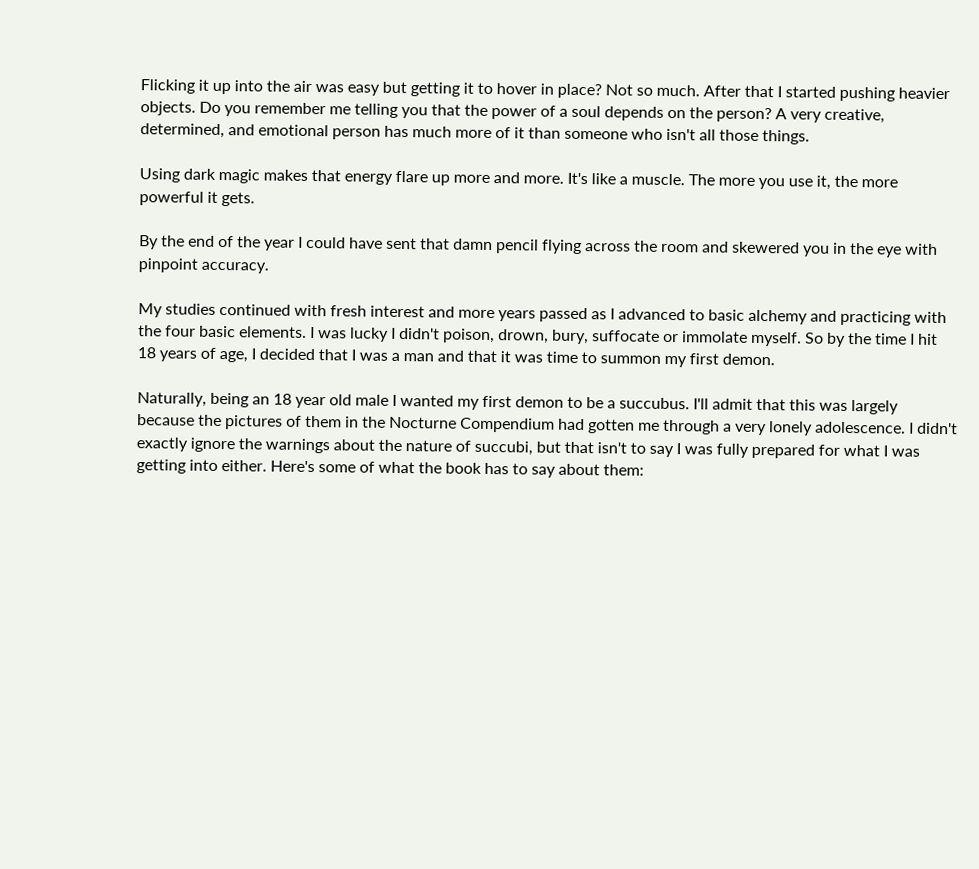Flicking it up into the air was easy but getting it to hover in place? Not so much. After that I started pushing heavier objects. Do you remember me telling you that the power of a soul depends on the person? A very creative, determined, and emotional person has much more of it than someone who isn't all those things.

Using dark magic makes that energy flare up more and more. It's like a muscle. The more you use it, the more powerful it gets.

By the end of the year I could have sent that damn pencil flying across the room and skewered you in the eye with pinpoint accuracy.

My studies continued with fresh interest and more years passed as I advanced to basic alchemy and practicing with the four basic elements. I was lucky I didn't poison, drown, bury, suffocate or immolate myself. So by the time I hit 18 years of age, I decided that I was a man and that it was time to summon my first demon.

Naturally, being an 18 year old male I wanted my first demon to be a succubus. I'll admit that this was largely because the pictures of them in the Nocturne Compendium had gotten me through a very lonely adolescence. I didn't exactly ignore the warnings about the nature of succubi, but that isn't to say I was fully prepared for what I was getting into either. Here's some of what the book has to say about them: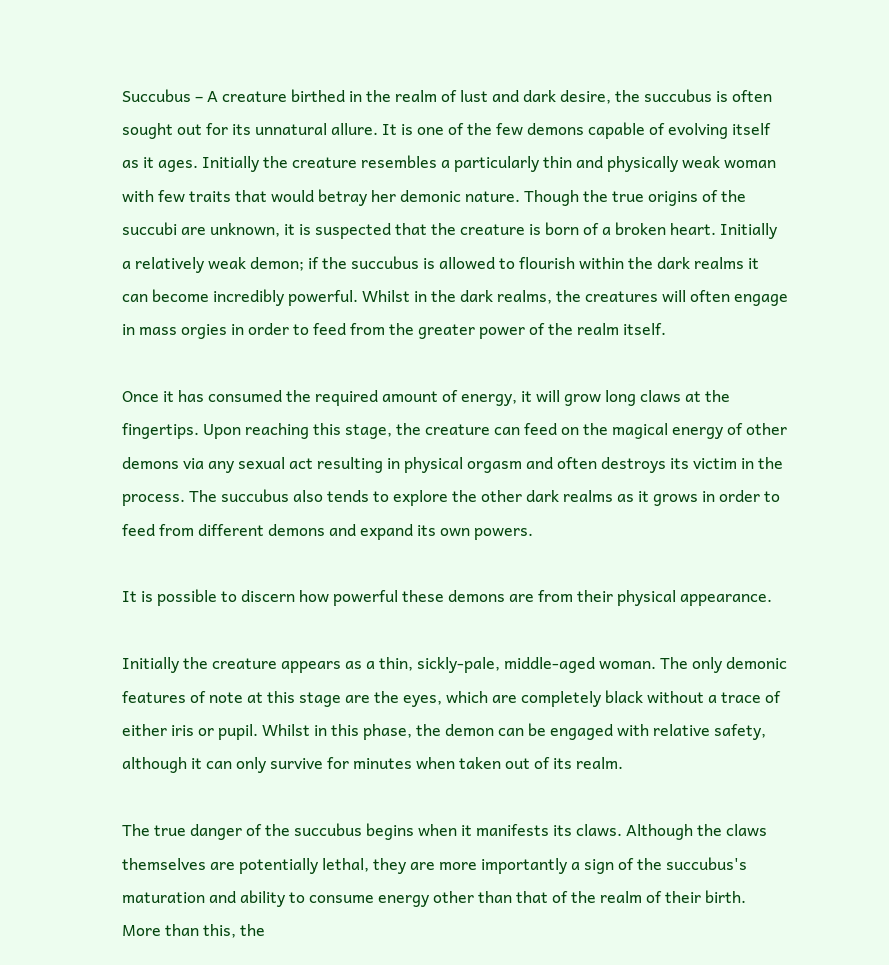Succubus – A creature birthed in the realm of lust and dark desire, the succubus is often sought out for its unnatural allure. It is one of the few demons capable of evolving itself as it ages. Initially the creature resembles a particularly thin and physically weak woman with few traits that would betray her demonic nature. Though the true origins of the succubi are unknown, it is suspected that the creature is born of a broken heart. Initially a relatively weak demon; if the succubus is allowed to flourish within the dark realms it can become incredibly powerful. Whilst in the dark realms, the creatures will often engage in mass orgies in order to feed from the greater power of the realm itself.

Once it has consumed the required amount of energy, it will grow long claws at the fingertips. Upon reaching this stage, the creature can feed on the magical energy of other demons via any sexual act resulting in physical orgasm and often destroys its victim in the process. The succubus also tends to explore the other dark realms as it grows in order to feed from different demons and expand its own powers.

It is possible to discern how powerful these demons are from their physical appearance.

Initially the creature appears as a thin, sickly-pale, middle-aged woman. The only demonic features of note at this stage are the eyes, which are completely black without a trace of either iris or pupil. Whilst in this phase, the demon can be engaged with relative safety, although it can only survive for minutes when taken out of its realm.

The true danger of the succubus begins when it manifests its claws. Although the claws themselves are potentially lethal, they are more importantly a sign of the succubus's maturation and ability to consume energy other than that of the realm of their birth. More than this, the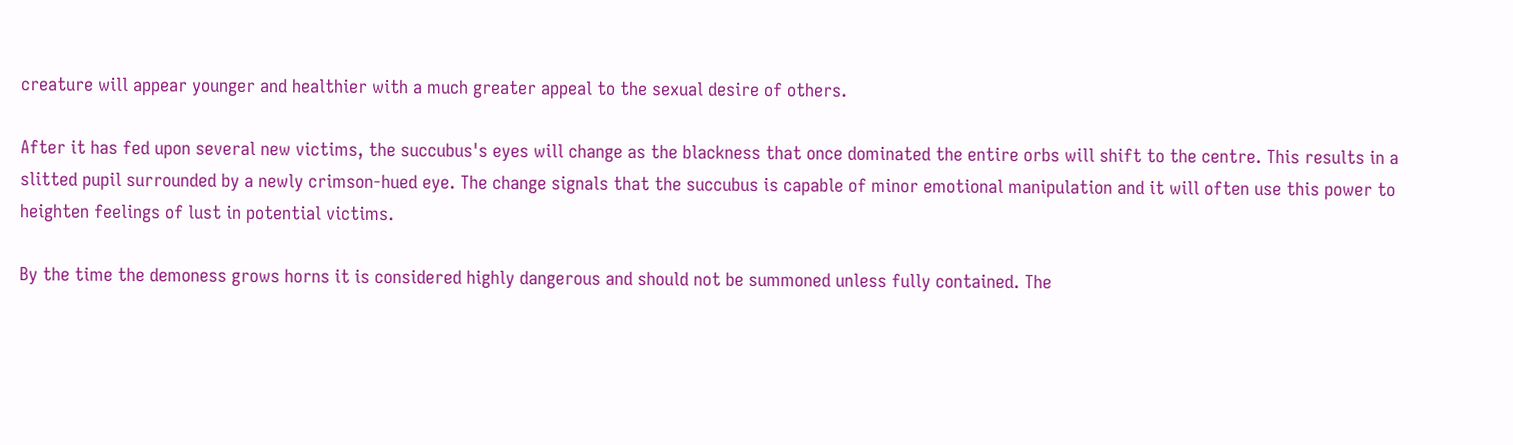creature will appear younger and healthier with a much greater appeal to the sexual desire of others.

After it has fed upon several new victims, the succubus's eyes will change as the blackness that once dominated the entire orbs will shift to the centre. This results in a slitted pupil surrounded by a newly crimson-hued eye. The change signals that the succubus is capable of minor emotional manipulation and it will often use this power to heighten feelings of lust in potential victims.

By the time the demoness grows horns it is considered highly dangerous and should not be summoned unless fully contained. The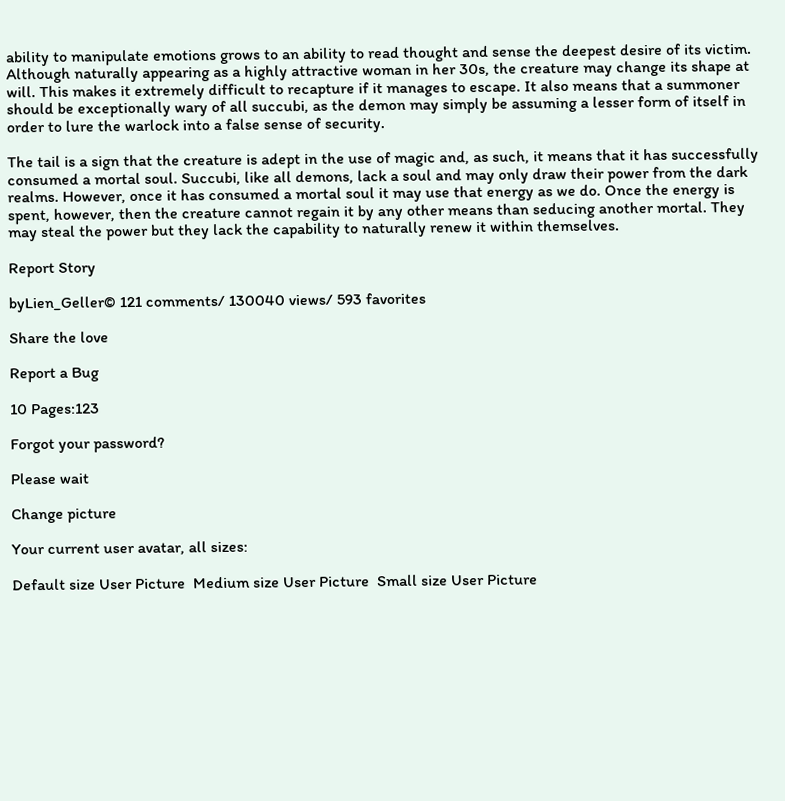ability to manipulate emotions grows to an ability to read thought and sense the deepest desire of its victim. Although naturally appearing as a highly attractive woman in her 30s, the creature may change its shape at will. This makes it extremely difficult to recapture if it manages to escape. It also means that a summoner should be exceptionally wary of all succubi, as the demon may simply be assuming a lesser form of itself in order to lure the warlock into a false sense of security.

The tail is a sign that the creature is adept in the use of magic and, as such, it means that it has successfully consumed a mortal soul. Succubi, like all demons, lack a soul and may only draw their power from the dark realms. However, once it has consumed a mortal soul it may use that energy as we do. Once the energy is spent, however, then the creature cannot regain it by any other means than seducing another mortal. They may steal the power but they lack the capability to naturally renew it within themselves.

Report Story

byLien_Geller© 121 comments/ 130040 views/ 593 favorites

Share the love

Report a Bug

10 Pages:123

Forgot your password?

Please wait

Change picture

Your current user avatar, all sizes:

Default size User Picture  Medium size User Picture  Small size User Picture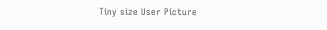Tiny size User Picture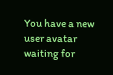You have a new user avatar waiting for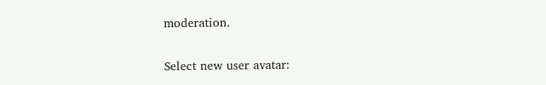moderation.

Select new user avatar: